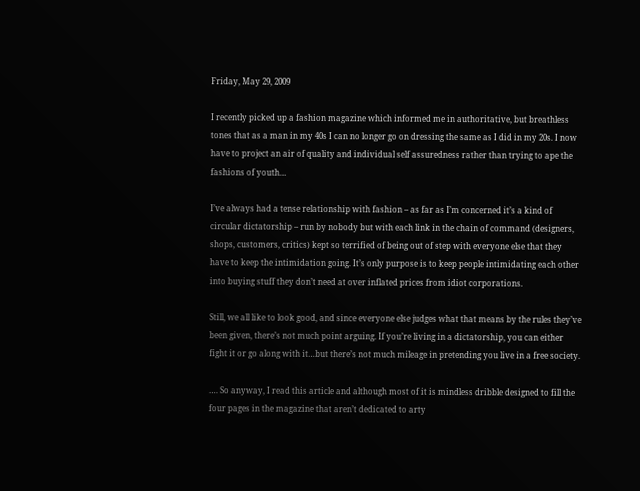Friday, May 29, 2009

I recently picked up a fashion magazine which informed me in authoritative, but breathless tones that as a man in my 40s I can no longer go on dressing the same as I did in my 20s. I now have to project an air of quality and individual self assuredness rather than trying to ape the fashions of youth…

I’ve always had a tense relationship with fashion – as far as I’m concerned it’s a kind of circular dictatorship – run by nobody but with each link in the chain of command (designers, shops, customers, critics) kept so terrified of being out of step with everyone else that they have to keep the intimidation going. It’s only purpose is to keep people intimidating each other into buying stuff they don’t need at over inflated prices from idiot corporations.

Still, we all like to look good, and since everyone else judges what that means by the rules they’ve been given, there’s not much point arguing. If you’re living in a dictatorship, you can either fight it or go along with it…but there’s not much mileage in pretending you live in a free society.

…. So anyway, I read this article and although most of it is mindless dribble designed to fill the four pages in the magazine that aren’t dedicated to arty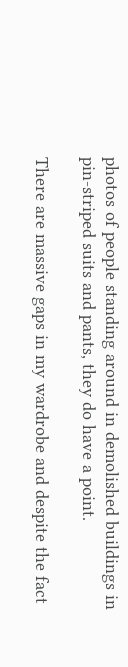photos of people standing around in demolished buildings in pin-striped suits and pants, they do have a point.

There are massive gaps in my wardrobe and despite the fact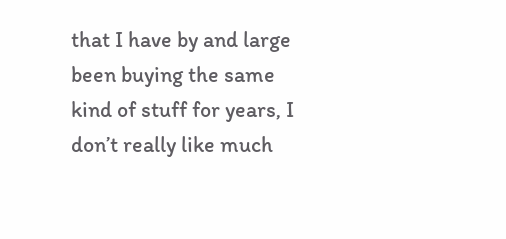that I have by and large been buying the same kind of stuff for years, I don’t really like much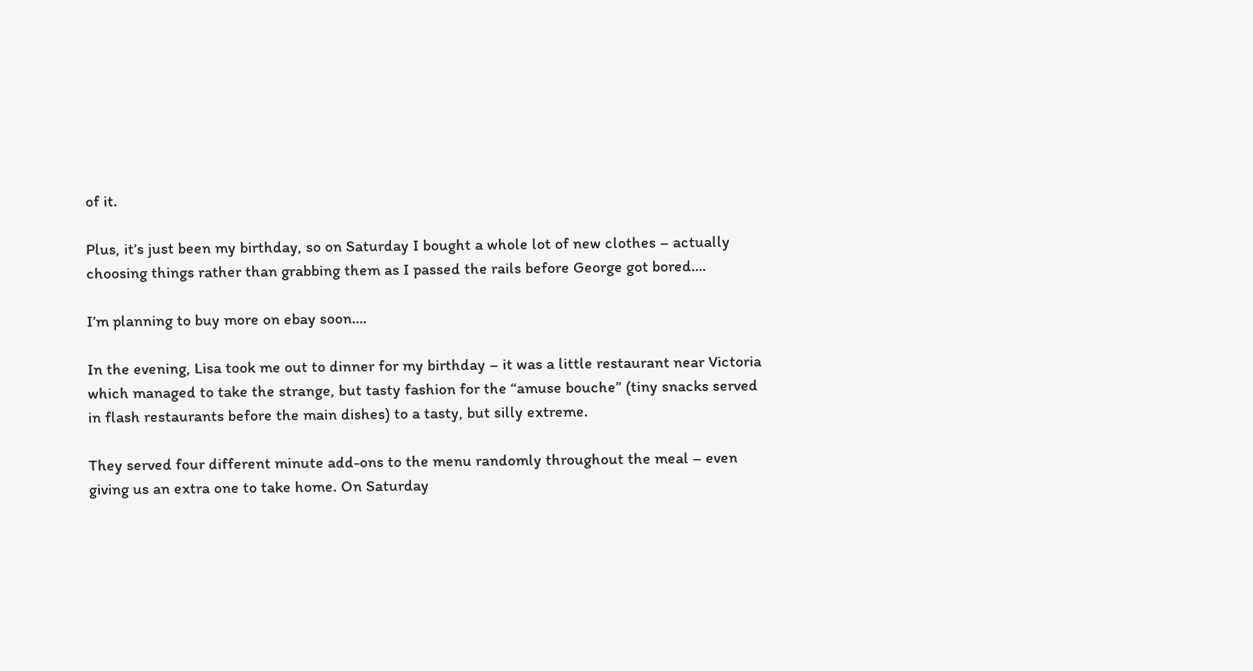of it.

Plus, it’s just been my birthday, so on Saturday I bought a whole lot of new clothes – actually choosing things rather than grabbing them as I passed the rails before George got bored….

I’m planning to buy more on ebay soon….

In the evening, Lisa took me out to dinner for my birthday – it was a little restaurant near Victoria which managed to take the strange, but tasty fashion for the “amuse bouche” (tiny snacks served in flash restaurants before the main dishes) to a tasty, but silly extreme.

They served four different minute add-ons to the menu randomly throughout the meal – even giving us an extra one to take home. On Saturday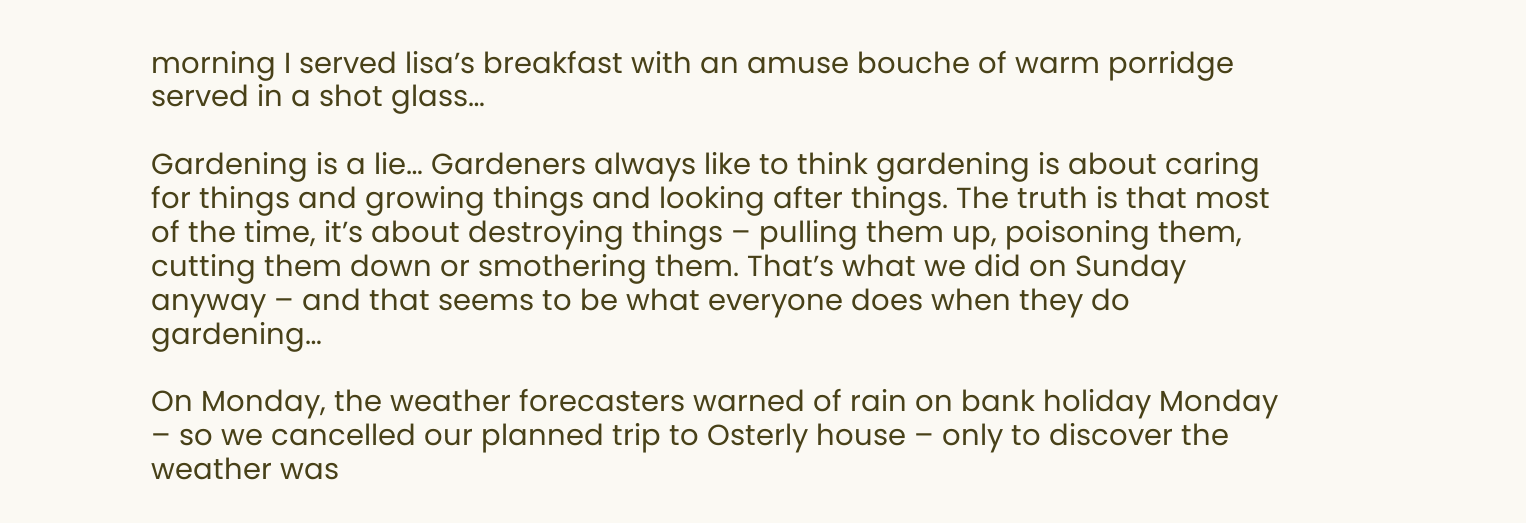morning I served lisa’s breakfast with an amuse bouche of warm porridge served in a shot glass…

Gardening is a lie… Gardeners always like to think gardening is about caring for things and growing things and looking after things. The truth is that most of the time, it’s about destroying things – pulling them up, poisoning them, cutting them down or smothering them. That’s what we did on Sunday anyway – and that seems to be what everyone does when they do gardening…

On Monday, the weather forecasters warned of rain on bank holiday Monday – so we cancelled our planned trip to Osterly house – only to discover the weather was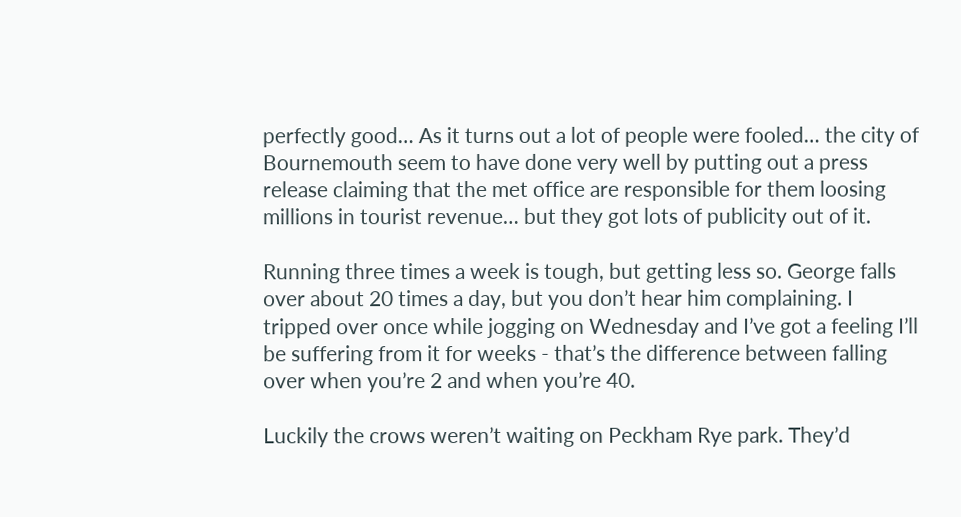perfectly good… As it turns out a lot of people were fooled… the city of Bournemouth seem to have done very well by putting out a press release claiming that the met office are responsible for them loosing millions in tourist revenue… but they got lots of publicity out of it.

Running three times a week is tough, but getting less so. George falls over about 20 times a day, but you don’t hear him complaining. I tripped over once while jogging on Wednesday and I’ve got a feeling I’ll be suffering from it for weeks - that’s the difference between falling over when you’re 2 and when you’re 40.

Luckily the crows weren’t waiting on Peckham Rye park. They’d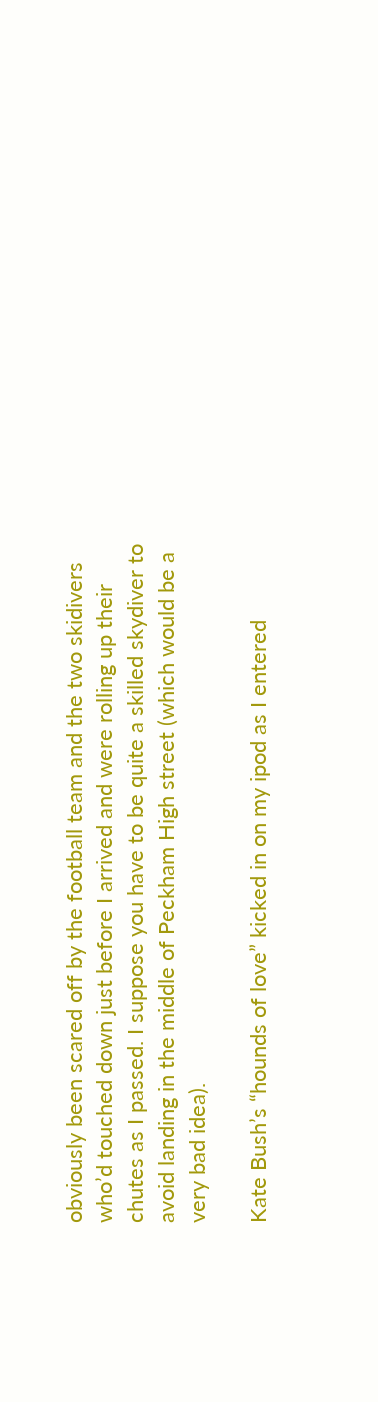obviously been scared off by the football team and the two skidivers who’d touched down just before I arrived and were rolling up their chutes as I passed. I suppose you have to be quite a skilled skydiver to avoid landing in the middle of Peckham High street (which would be a very bad idea).

Kate Bush’s “hounds of love” kicked in on my ipod as I entered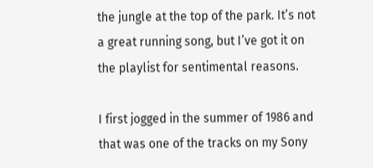the jungle at the top of the park. It’s not a great running song, but I’ve got it on the playlist for sentimental reasons.

I first jogged in the summer of 1986 and that was one of the tracks on my Sony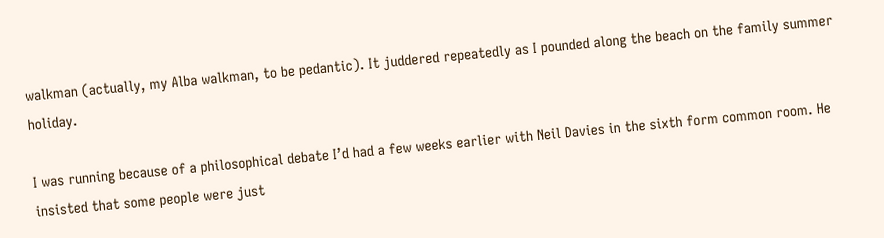walkman (actually, my Alba walkman, to be pedantic). It juddered repeatedly as I pounded along the beach on the family summer holiday.

I was running because of a philosophical debate I’d had a few weeks earlier with Neil Davies in the sixth form common room. He insisted that some people were just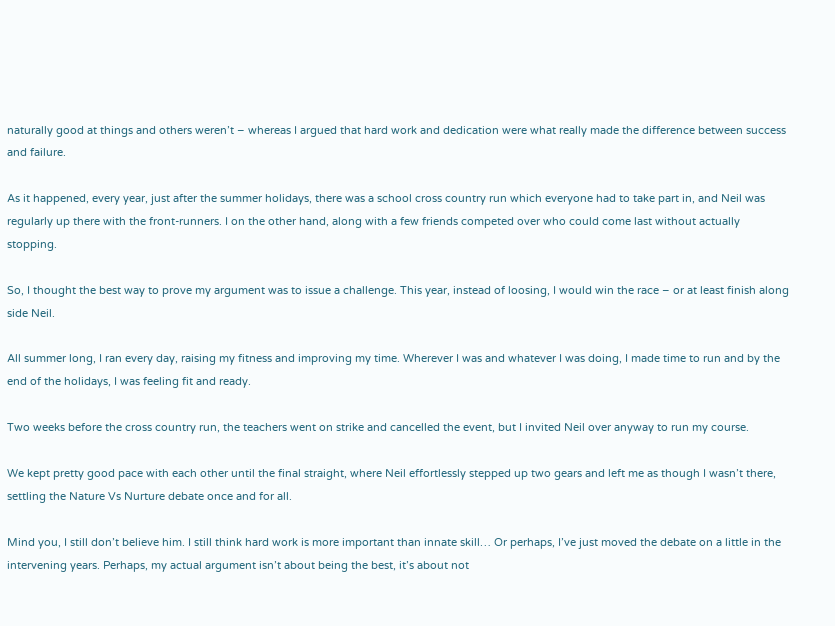naturally good at things and others weren’t – whereas I argued that hard work and dedication were what really made the difference between success and failure.

As it happened, every year, just after the summer holidays, there was a school cross country run which everyone had to take part in, and Neil was regularly up there with the front-runners. I on the other hand, along with a few friends competed over who could come last without actually stopping.

So, I thought the best way to prove my argument was to issue a challenge. This year, instead of loosing, I would win the race – or at least finish along side Neil.

All summer long, I ran every day, raising my fitness and improving my time. Wherever I was and whatever I was doing, I made time to run and by the end of the holidays, I was feeling fit and ready.

Two weeks before the cross country run, the teachers went on strike and cancelled the event, but I invited Neil over anyway to run my course.

We kept pretty good pace with each other until the final straight, where Neil effortlessly stepped up two gears and left me as though I wasn’t there, settling the Nature Vs Nurture debate once and for all.

Mind you, I still don’t believe him. I still think hard work is more important than innate skill… Or perhaps, I’ve just moved the debate on a little in the intervening years. Perhaps, my actual argument isn’t about being the best, it’s about not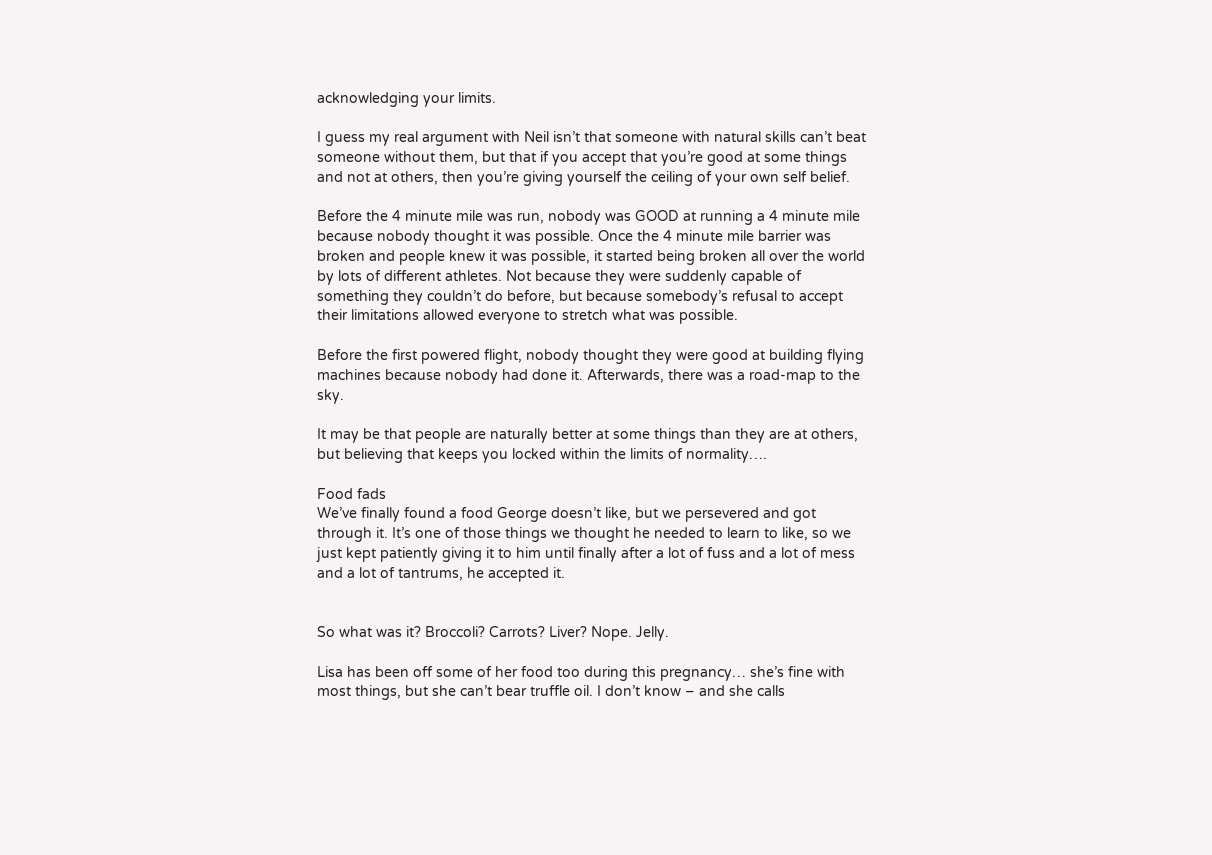acknowledging your limits.

I guess my real argument with Neil isn’t that someone with natural skills can’t beat someone without them, but that if you accept that you’re good at some things and not at others, then you’re giving yourself the ceiling of your own self belief.

Before the 4 minute mile was run, nobody was GOOD at running a 4 minute mile because nobody thought it was possible. Once the 4 minute mile barrier was broken and people knew it was possible, it started being broken all over the world by lots of different athletes. Not because they were suddenly capable of something they couldn’t do before, but because somebody’s refusal to accept their limitations allowed everyone to stretch what was possible.

Before the first powered flight, nobody thought they were good at building flying machines because nobody had done it. Afterwards, there was a road-map to the sky.

It may be that people are naturally better at some things than they are at others, but believing that keeps you locked within the limits of normality….

Food fads
We’ve finally found a food George doesn’t like, but we persevered and got through it. It’s one of those things we thought he needed to learn to like, so we just kept patiently giving it to him until finally after a lot of fuss and a lot of mess and a lot of tantrums, he accepted it.


So what was it? Broccoli? Carrots? Liver? Nope. Jelly.

Lisa has been off some of her food too during this pregnancy… she’s fine with most things, but she can’t bear truffle oil. I don’t know – and she calls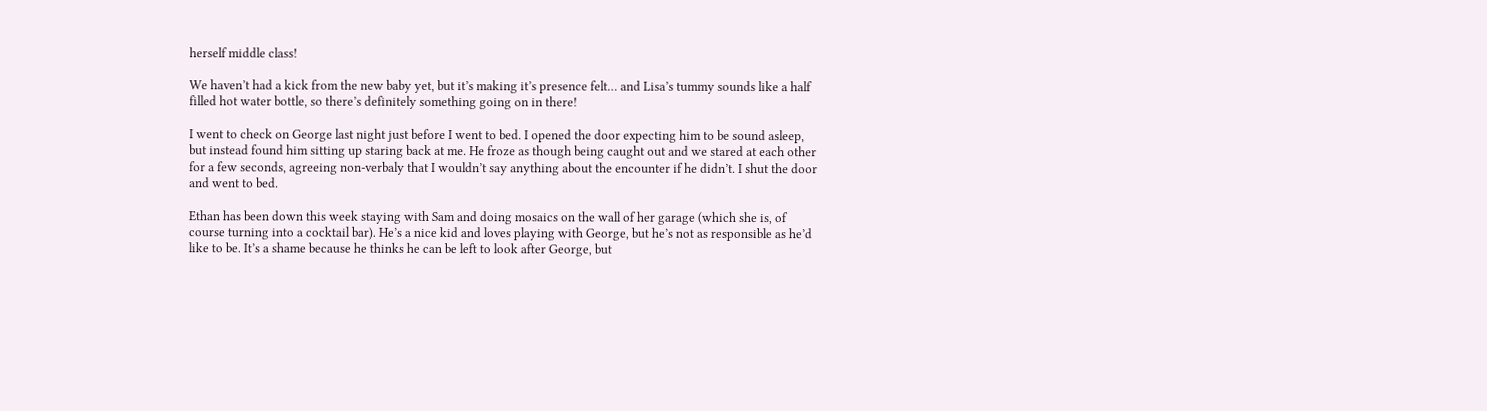herself middle class!

We haven’t had a kick from the new baby yet, but it’s making it’s presence felt… and Lisa’s tummy sounds like a half filled hot water bottle, so there’s definitely something going on in there!

I went to check on George last night just before I went to bed. I opened the door expecting him to be sound asleep, but instead found him sitting up staring back at me. He froze as though being caught out and we stared at each other for a few seconds, agreeing non-verbaly that I wouldn’t say anything about the encounter if he didn’t. I shut the door and went to bed.

Ethan has been down this week staying with Sam and doing mosaics on the wall of her garage (which she is, of course turning into a cocktail bar). He’s a nice kid and loves playing with George, but he’s not as responsible as he’d like to be. It’s a shame because he thinks he can be left to look after George, but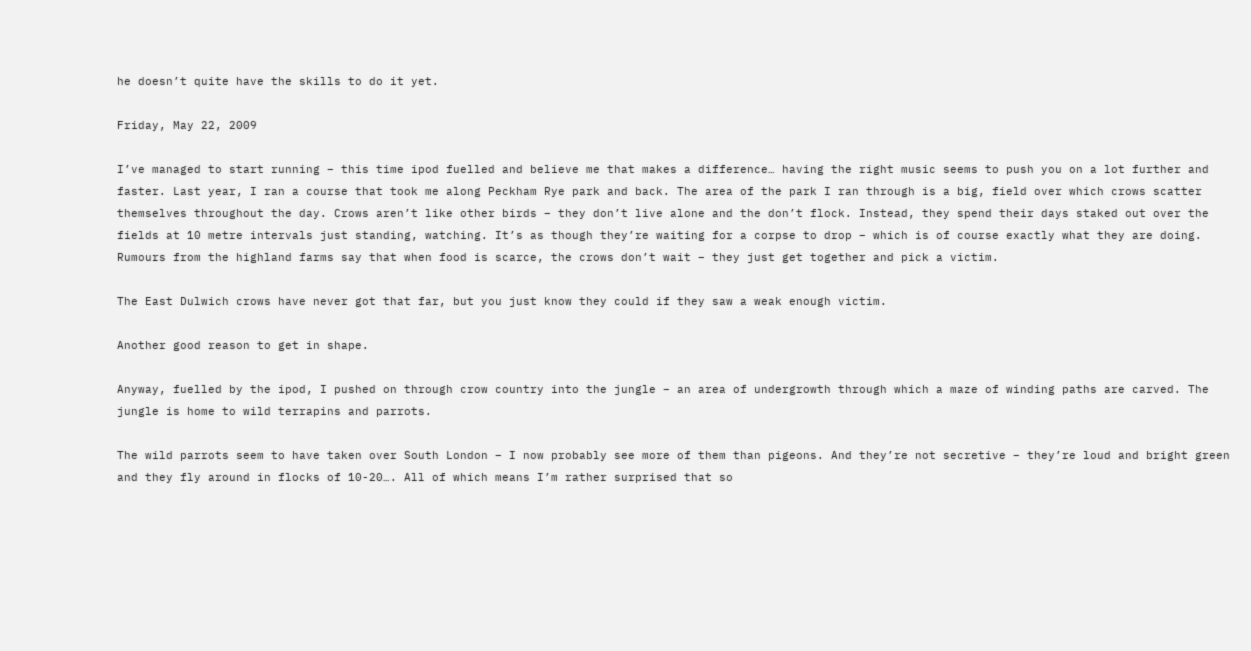he doesn’t quite have the skills to do it yet.

Friday, May 22, 2009

I’ve managed to start running – this time ipod fuelled and believe me that makes a difference… having the right music seems to push you on a lot further and faster. Last year, I ran a course that took me along Peckham Rye park and back. The area of the park I ran through is a big, field over which crows scatter themselves throughout the day. Crows aren’t like other birds – they don’t live alone and the don’t flock. Instead, they spend their days staked out over the fields at 10 metre intervals just standing, watching. It’s as though they’re waiting for a corpse to drop – which is of course exactly what they are doing. Rumours from the highland farms say that when food is scarce, the crows don’t wait – they just get together and pick a victim.

The East Dulwich crows have never got that far, but you just know they could if they saw a weak enough victim.

Another good reason to get in shape.

Anyway, fuelled by the ipod, I pushed on through crow country into the jungle – an area of undergrowth through which a maze of winding paths are carved. The jungle is home to wild terrapins and parrots.

The wild parrots seem to have taken over South London – I now probably see more of them than pigeons. And they’re not secretive – they’re loud and bright green and they fly around in flocks of 10-20…. All of which means I’m rather surprised that so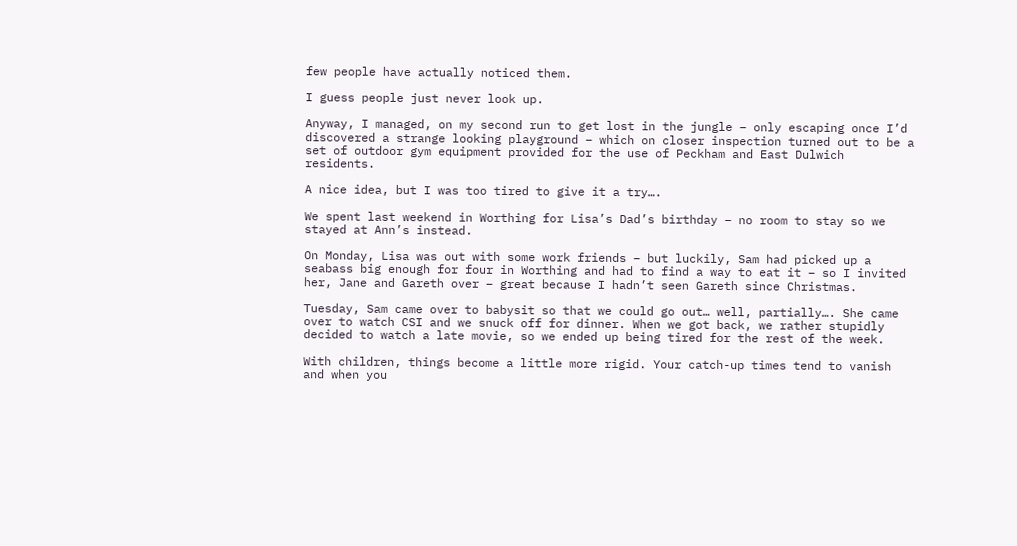few people have actually noticed them.

I guess people just never look up.

Anyway, I managed, on my second run to get lost in the jungle – only escaping once I’d discovered a strange looking playground – which on closer inspection turned out to be a set of outdoor gym equipment provided for the use of Peckham and East Dulwich residents.

A nice idea, but I was too tired to give it a try….

We spent last weekend in Worthing for Lisa’s Dad’s birthday – no room to stay so we stayed at Ann’s instead.

On Monday, Lisa was out with some work friends – but luckily, Sam had picked up a seabass big enough for four in Worthing and had to find a way to eat it – so I invited her, Jane and Gareth over – great because I hadn’t seen Gareth since Christmas.

Tuesday, Sam came over to babysit so that we could go out… well, partially…. She came over to watch CSI and we snuck off for dinner. When we got back, we rather stupidly decided to watch a late movie, so we ended up being tired for the rest of the week.

With children, things become a little more rigid. Your catch-up times tend to vanish and when you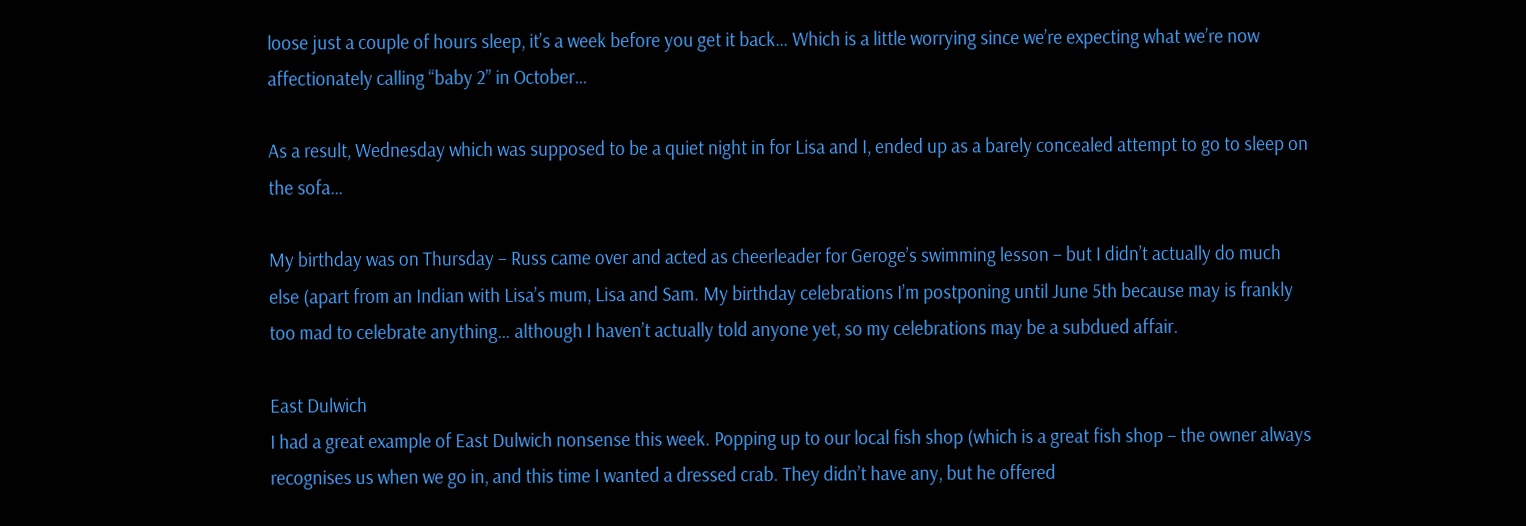loose just a couple of hours sleep, it’s a week before you get it back… Which is a little worrying since we’re expecting what we’re now affectionately calling “baby 2” in October…

As a result, Wednesday which was supposed to be a quiet night in for Lisa and I, ended up as a barely concealed attempt to go to sleep on the sofa…

My birthday was on Thursday – Russ came over and acted as cheerleader for Geroge’s swimming lesson – but I didn’t actually do much else (apart from an Indian with Lisa’s mum, Lisa and Sam. My birthday celebrations I’m postponing until June 5th because may is frankly too mad to celebrate anything… although I haven’t actually told anyone yet, so my celebrations may be a subdued affair.

East Dulwich
I had a great example of East Dulwich nonsense this week. Popping up to our local fish shop (which is a great fish shop – the owner always recognises us when we go in, and this time I wanted a dressed crab. They didn’t have any, but he offered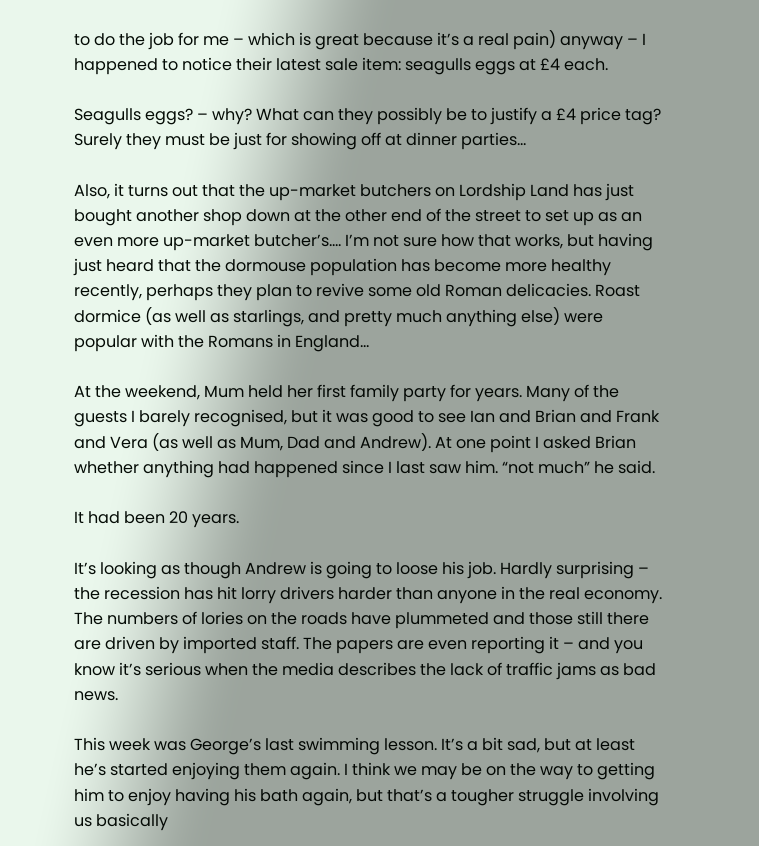to do the job for me – which is great because it’s a real pain) anyway – I happened to notice their latest sale item: seagulls eggs at £4 each.

Seagulls eggs? – why? What can they possibly be to justify a £4 price tag? Surely they must be just for showing off at dinner parties…

Also, it turns out that the up-market butchers on Lordship Land has just bought another shop down at the other end of the street to set up as an even more up-market butcher’s…. I’m not sure how that works, but having just heard that the dormouse population has become more healthy recently, perhaps they plan to revive some old Roman delicacies. Roast dormice (as well as starlings, and pretty much anything else) were popular with the Romans in England…

At the weekend, Mum held her first family party for years. Many of the guests I barely recognised, but it was good to see Ian and Brian and Frank and Vera (as well as Mum, Dad and Andrew). At one point I asked Brian whether anything had happened since I last saw him. “not much” he said.

It had been 20 years.

It’s looking as though Andrew is going to loose his job. Hardly surprising – the recession has hit lorry drivers harder than anyone in the real economy. The numbers of lories on the roads have plummeted and those still there are driven by imported staff. The papers are even reporting it – and you know it’s serious when the media describes the lack of traffic jams as bad news.

This week was George’s last swimming lesson. It’s a bit sad, but at least he’s started enjoying them again. I think we may be on the way to getting him to enjoy having his bath again, but that’s a tougher struggle involving us basically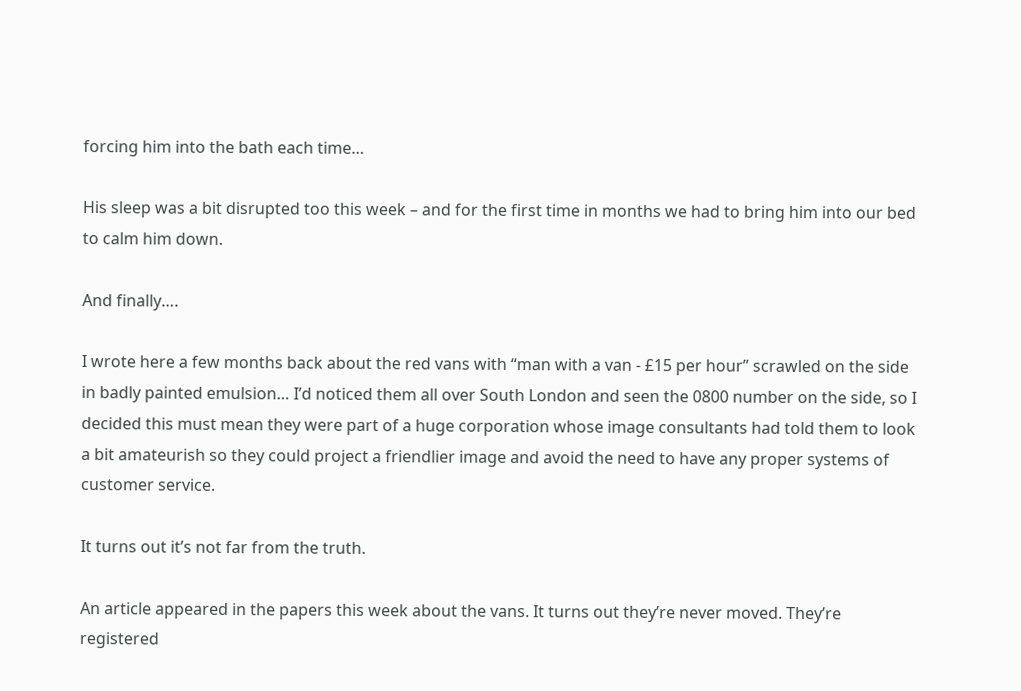forcing him into the bath each time…

His sleep was a bit disrupted too this week – and for the first time in months we had to bring him into our bed to calm him down.

And finally….

I wrote here a few months back about the red vans with “man with a van - £15 per hour” scrawled on the side in badly painted emulsion… I’d noticed them all over South London and seen the 0800 number on the side, so I decided this must mean they were part of a huge corporation whose image consultants had told them to look a bit amateurish so they could project a friendlier image and avoid the need to have any proper systems of customer service.

It turns out it’s not far from the truth.

An article appeared in the papers this week about the vans. It turns out they’re never moved. They’re registered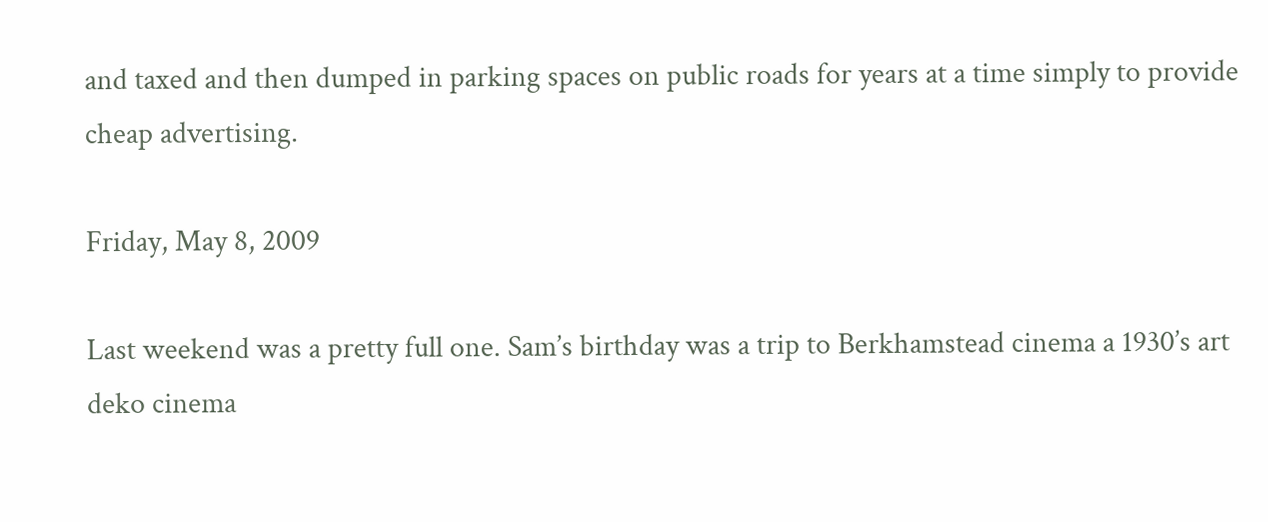and taxed and then dumped in parking spaces on public roads for years at a time simply to provide cheap advertising.

Friday, May 8, 2009

Last weekend was a pretty full one. Sam’s birthday was a trip to Berkhamstead cinema a 1930’s art deko cinema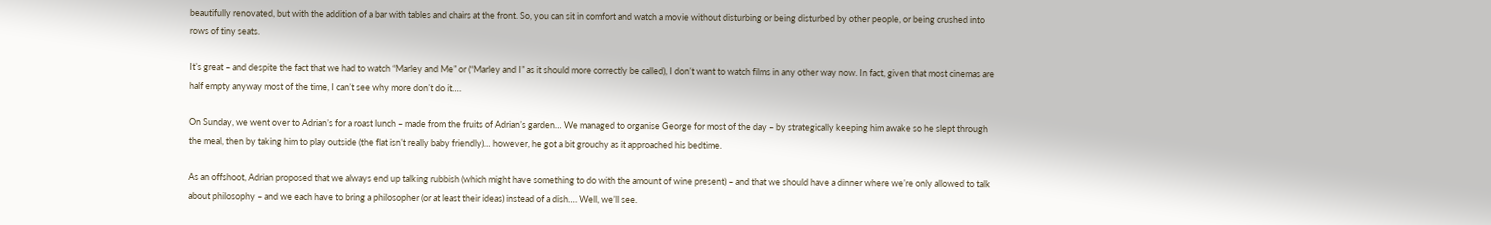beautifully renovated, but with the addition of a bar with tables and chairs at the front. So, you can sit in comfort and watch a movie without disturbing or being disturbed by other people, or being crushed into rows of tiny seats.

It’s great – and despite the fact that we had to watch “Marley and Me” or (“Marley and I” as it should more correctly be called), I don’t want to watch films in any other way now. In fact, given that most cinemas are half empty anyway most of the time, I can’t see why more don’t do it….

On Sunday, we went over to Adrian’s for a roast lunch – made from the fruits of Adrian’s garden… We managed to organise George for most of the day – by strategically keeping him awake so he slept through the meal, then by taking him to play outside (the flat isn’t really baby friendly)… however, he got a bit grouchy as it approached his bedtime.

As an offshoot, Adrian proposed that we always end up talking rubbish (which might have something to do with the amount of wine present) – and that we should have a dinner where we’re only allowed to talk about philosophy – and we each have to bring a philosopher (or at least their ideas) instead of a dish…. Well, we’ll see.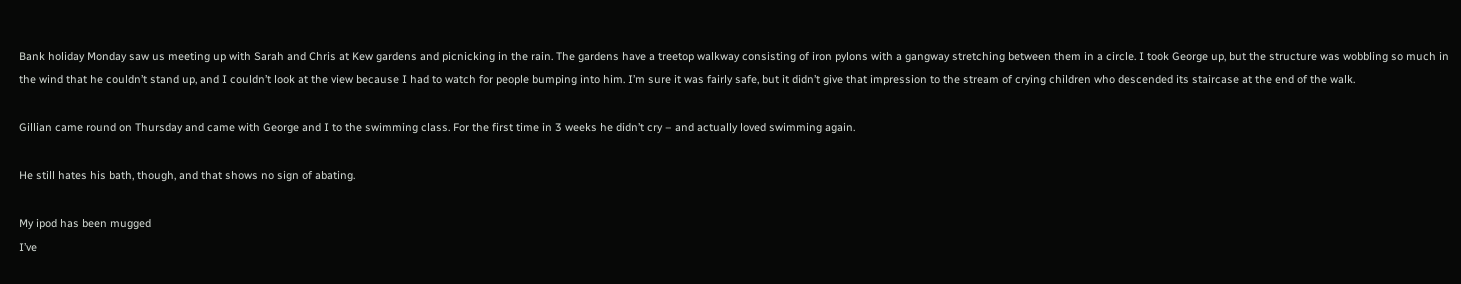Bank holiday Monday saw us meeting up with Sarah and Chris at Kew gardens and picnicking in the rain. The gardens have a treetop walkway consisting of iron pylons with a gangway stretching between them in a circle. I took George up, but the structure was wobbling so much in the wind that he couldn’t stand up, and I couldn’t look at the view because I had to watch for people bumping into him. I’m sure it was fairly safe, but it didn’t give that impression to the stream of crying children who descended its staircase at the end of the walk.

Gillian came round on Thursday and came with George and I to the swimming class. For the first time in 3 weeks he didn’t cry – and actually loved swimming again.

He still hates his bath, though, and that shows no sign of abating.

My ipod has been mugged
I’ve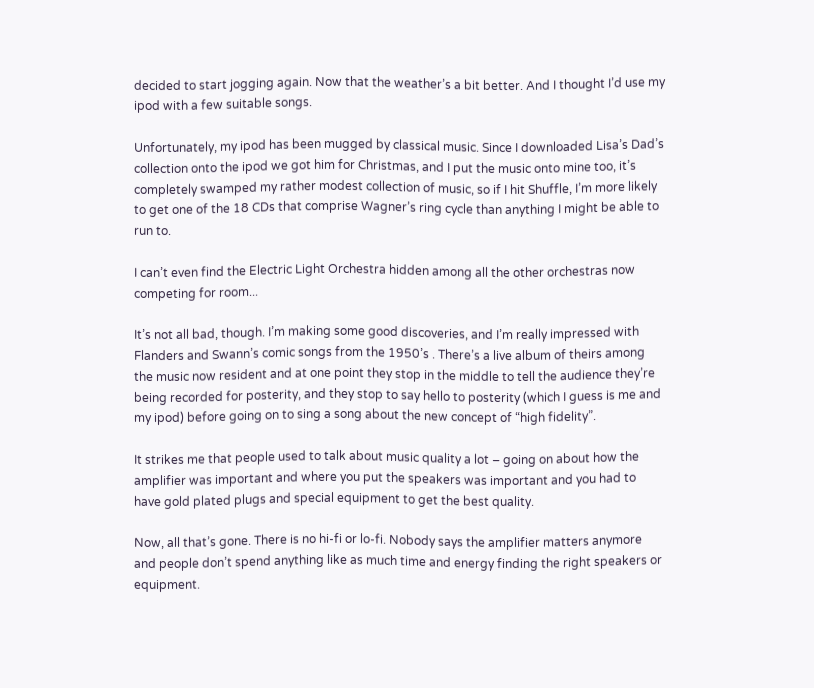decided to start jogging again. Now that the weather’s a bit better. And I thought I’d use my ipod with a few suitable songs.

Unfortunately, my ipod has been mugged by classical music. Since I downloaded Lisa’s Dad’s collection onto the ipod we got him for Christmas, and I put the music onto mine too, it’s completely swamped my rather modest collection of music, so if I hit Shuffle, I’m more likely to get one of the 18 CDs that comprise Wagner’s ring cycle than anything I might be able to run to.

I can’t even find the Electric Light Orchestra hidden among all the other orchestras now competing for room...

It’s not all bad, though. I’m making some good discoveries, and I’m really impressed with Flanders and Swann’s comic songs from the 1950’s . There’s a live album of theirs among the music now resident and at one point they stop in the middle to tell the audience they’re being recorded for posterity, and they stop to say hello to posterity (which I guess is me and my ipod) before going on to sing a song about the new concept of “high fidelity”.

It strikes me that people used to talk about music quality a lot – going on about how the amplifier was important and where you put the speakers was important and you had to have gold plated plugs and special equipment to get the best quality.

Now, all that’s gone. There is no hi-fi or lo-fi. Nobody says the amplifier matters anymore and people don’t spend anything like as much time and energy finding the right speakers or equipment.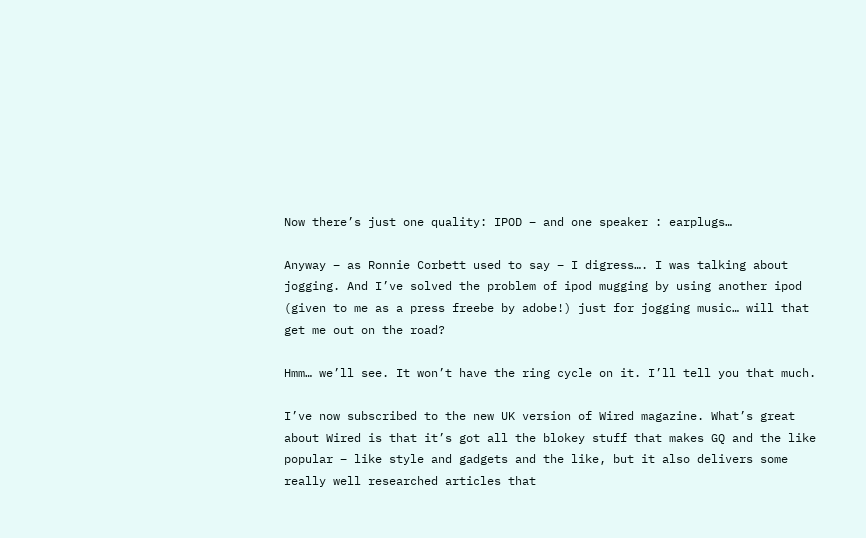Now there’s just one quality: IPOD – and one speaker : earplugs…

Anyway – as Ronnie Corbett used to say – I digress…. I was talking about jogging. And I’ve solved the problem of ipod mugging by using another ipod (given to me as a press freebe by adobe!) just for jogging music… will that get me out on the road?

Hmm… we’ll see. It won’t have the ring cycle on it. I’ll tell you that much.

I’ve now subscribed to the new UK version of Wired magazine. What’s great about Wired is that it’s got all the blokey stuff that makes GQ and the like popular – like style and gadgets and the like, but it also delivers some really well researched articles that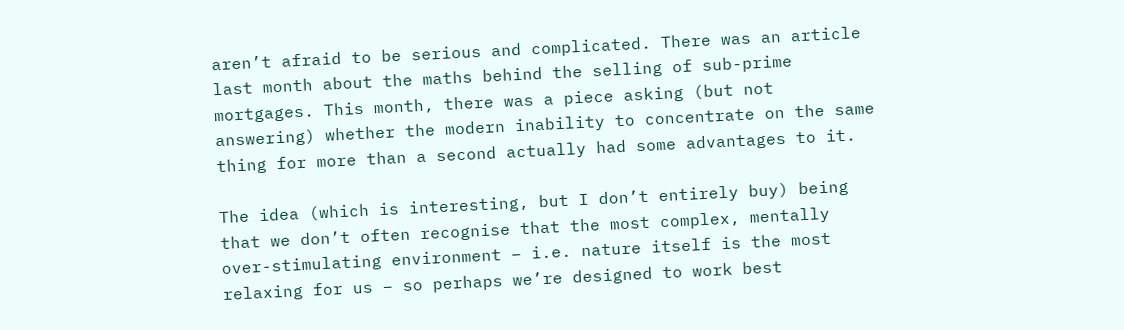aren’t afraid to be serious and complicated. There was an article last month about the maths behind the selling of sub-prime mortgages. This month, there was a piece asking (but not answering) whether the modern inability to concentrate on the same thing for more than a second actually had some advantages to it.

The idea (which is interesting, but I don’t entirely buy) being that we don’t often recognise that the most complex, mentally over-stimulating environment – i.e. nature itself is the most relaxing for us – so perhaps we’re designed to work best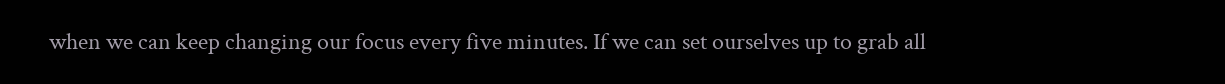when we can keep changing our focus every five minutes. If we can set ourselves up to grab all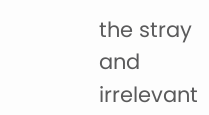the stray and irrelevant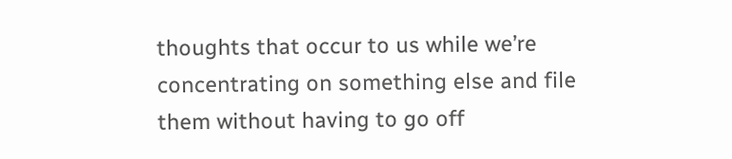thoughts that occur to us while we’re concentrating on something else and file them without having to go off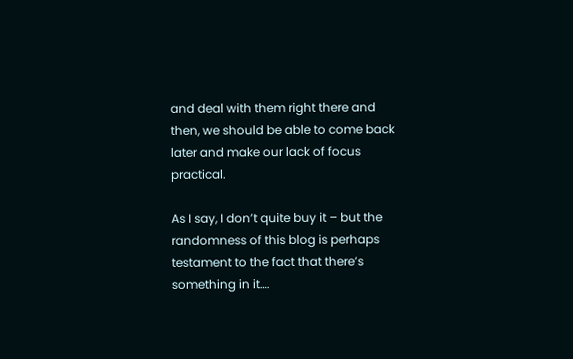and deal with them right there and then, we should be able to come back later and make our lack of focus practical.

As I say, I don’t quite buy it – but the randomness of this blog is perhaps testament to the fact that there’s something in it….